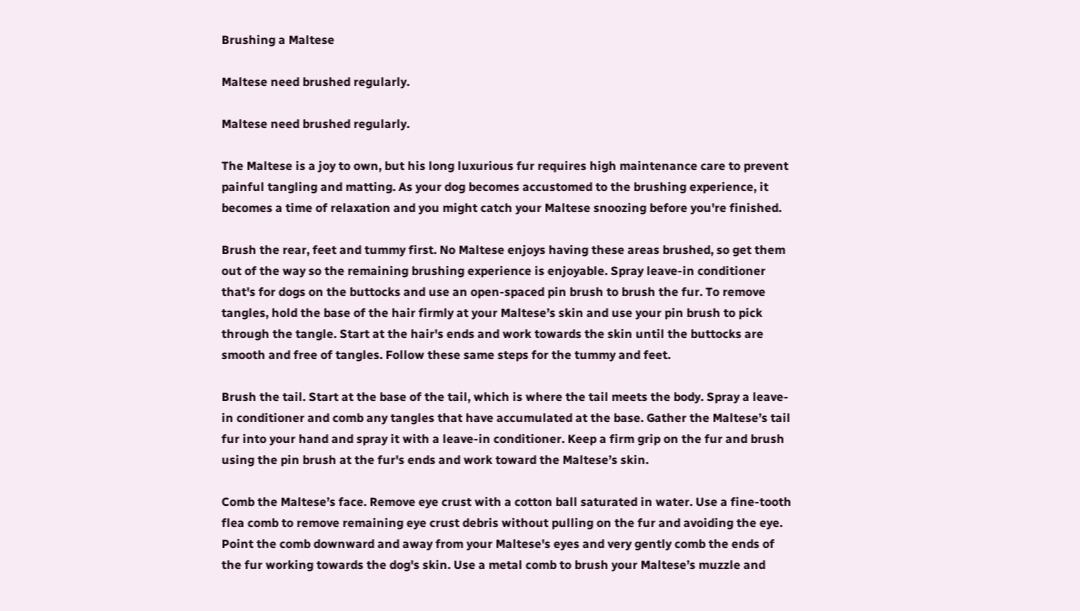Brushing a Maltese

Maltese need brushed regularly.

Maltese need brushed regularly.

The Maltese is a joy to own, but his long luxurious fur requires high maintenance care to prevent painful tangling and matting. As your dog becomes accustomed to the brushing experience, it becomes a time of relaxation and you might catch your Maltese snoozing before you're finished.

Brush the rear, feet and tummy first. No Maltese enjoys having these areas brushed, so get them out of the way so the remaining brushing experience is enjoyable. Spray leave-in conditioner that's for dogs on the buttocks and use an open-spaced pin brush to brush the fur. To remove tangles, hold the base of the hair firmly at your Maltese’s skin and use your pin brush to pick through the tangle. Start at the hair's ends and work towards the skin until the buttocks are smooth and free of tangles. Follow these same steps for the tummy and feet.

Brush the tail. Start at the base of the tail, which is where the tail meets the body. Spray a leave-in conditioner and comb any tangles that have accumulated at the base. Gather the Maltese’s tail fur into your hand and spray it with a leave-in conditioner. Keep a firm grip on the fur and brush using the pin brush at the fur's ends and work toward the Maltese’s skin.

Comb the Maltese’s face. Remove eye crust with a cotton ball saturated in water. Use a fine-tooth flea comb to remove remaining eye crust debris without pulling on the fur and avoiding the eye. Point the comb downward and away from your Maltese's eyes and very gently comb the ends of the fur working towards the dog's skin. Use a metal comb to brush your Maltese’s muzzle and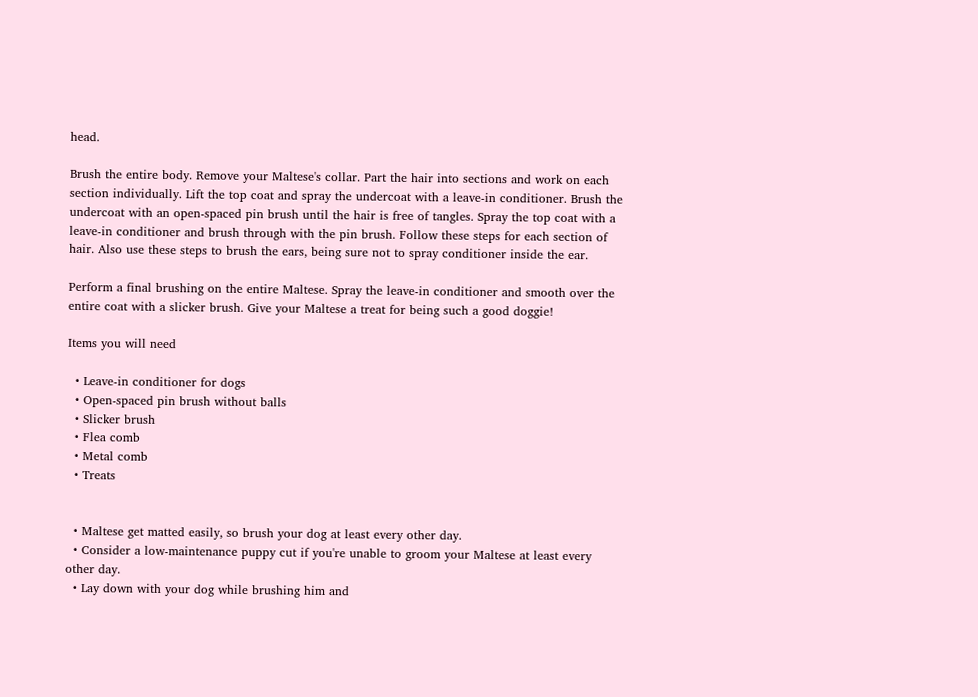head.

Brush the entire body. Remove your Maltese's collar. Part the hair into sections and work on each section individually. Lift the top coat and spray the undercoat with a leave-in conditioner. Brush the undercoat with an open-spaced pin brush until the hair is free of tangles. Spray the top coat with a leave-in conditioner and brush through with the pin brush. Follow these steps for each section of hair. Also use these steps to brush the ears, being sure not to spray conditioner inside the ear.

Perform a final brushing on the entire Maltese. Spray the leave-in conditioner and smooth over the entire coat with a slicker brush. Give your Maltese a treat for being such a good doggie!

Items you will need

  • Leave-in conditioner for dogs
  • Open-spaced pin brush without balls
  • Slicker brush
  • Flea comb
  • Metal comb
  • Treats


  • Maltese get matted easily, so brush your dog at least every other day.
  • Consider a low-maintenance puppy cut if you're unable to groom your Maltese at least every other day.
  • Lay down with your dog while brushing him and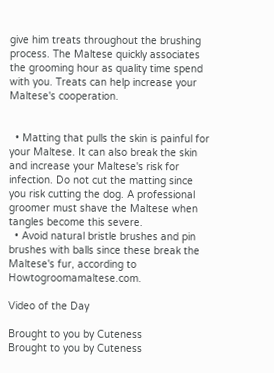give him treats throughout the brushing process. The Maltese quickly associates the grooming hour as quality time spend with you. Treats can help increase your Maltese's cooperation.


  • Matting that pulls the skin is painful for your Maltese. It can also break the skin and increase your Maltese's risk for infection. Do not cut the matting since you risk cutting the dog. A professional groomer must shave the Maltese when tangles become this severe.
  • Avoid natural bristle brushes and pin brushes with balls since these break the Maltese's fur, according to Howtogroomamaltese.com.

Video of the Day

Brought to you by Cuteness
Brought to you by Cuteness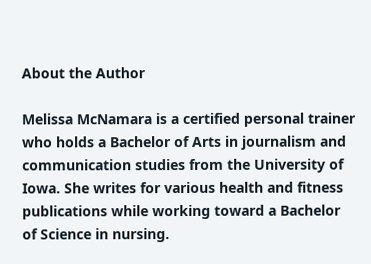About the Author

Melissa McNamara is a certified personal trainer who holds a Bachelor of Arts in journalism and communication studies from the University of Iowa. She writes for various health and fitness publications while working toward a Bachelor of Science in nursing.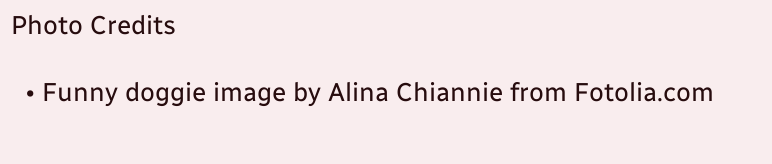Photo Credits

  • Funny doggie image by Alina Chiannie from Fotolia.com